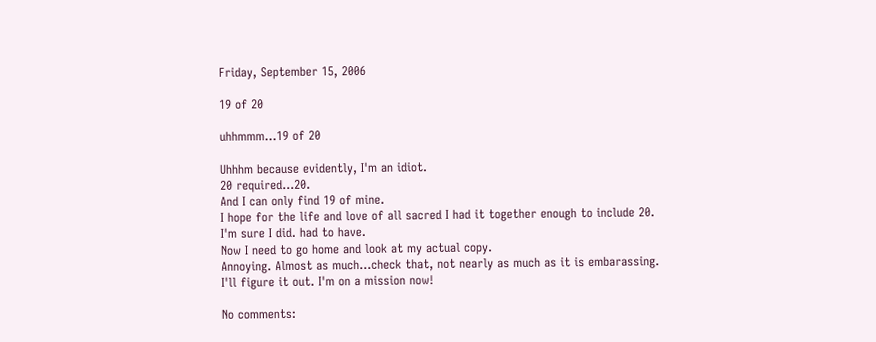Friday, September 15, 2006

19 of 20

uhhmmm...19 of 20

Uhhhm because evidently, I'm an idiot.
20 required...20.
And I can only find 19 of mine.
I hope for the life and love of all sacred I had it together enough to include 20.
I'm sure I did. had to have.
Now I need to go home and look at my actual copy.
Annoying. Almost as much...check that, not nearly as much as it is embarassing.
I'll figure it out. I'm on a mission now!

No comments: